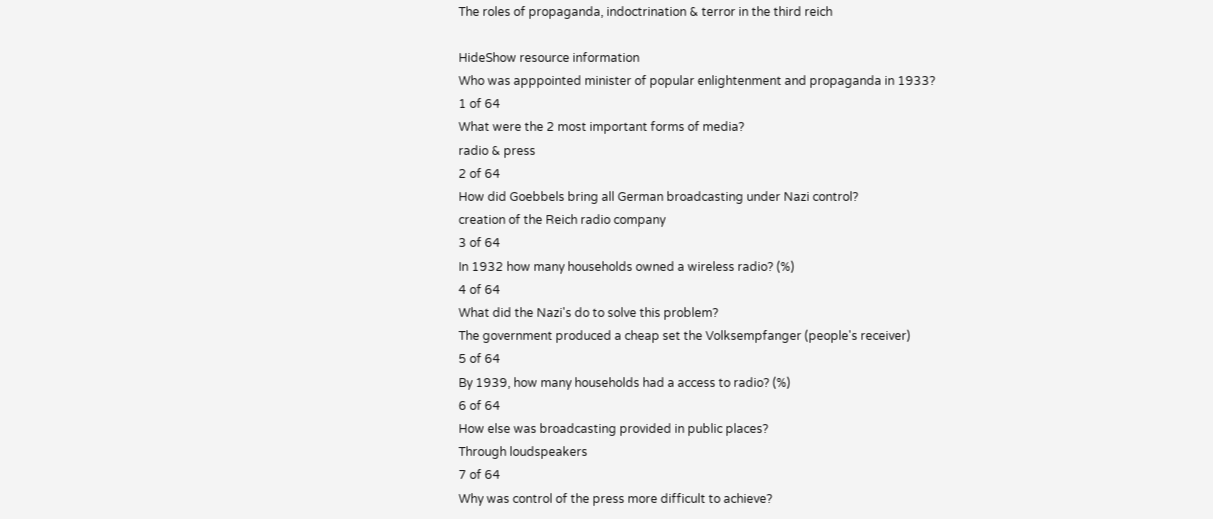The roles of propaganda, indoctrination & terror in the third reich

HideShow resource information
Who was apppointed minister of popular enlightenment and propaganda in 1933?
1 of 64
What were the 2 most important forms of media?
radio & press
2 of 64
How did Goebbels bring all German broadcasting under Nazi control?
creation of the Reich radio company
3 of 64
In 1932 how many households owned a wireless radio? (%)
4 of 64
What did the Nazi's do to solve this problem?
The government produced a cheap set the Volksempfanger (people's receiver)
5 of 64
By 1939, how many households had a access to radio? (%)
6 of 64
How else was broadcasting provided in public places?
Through loudspeakers
7 of 64
Why was control of the press more difficult to achieve?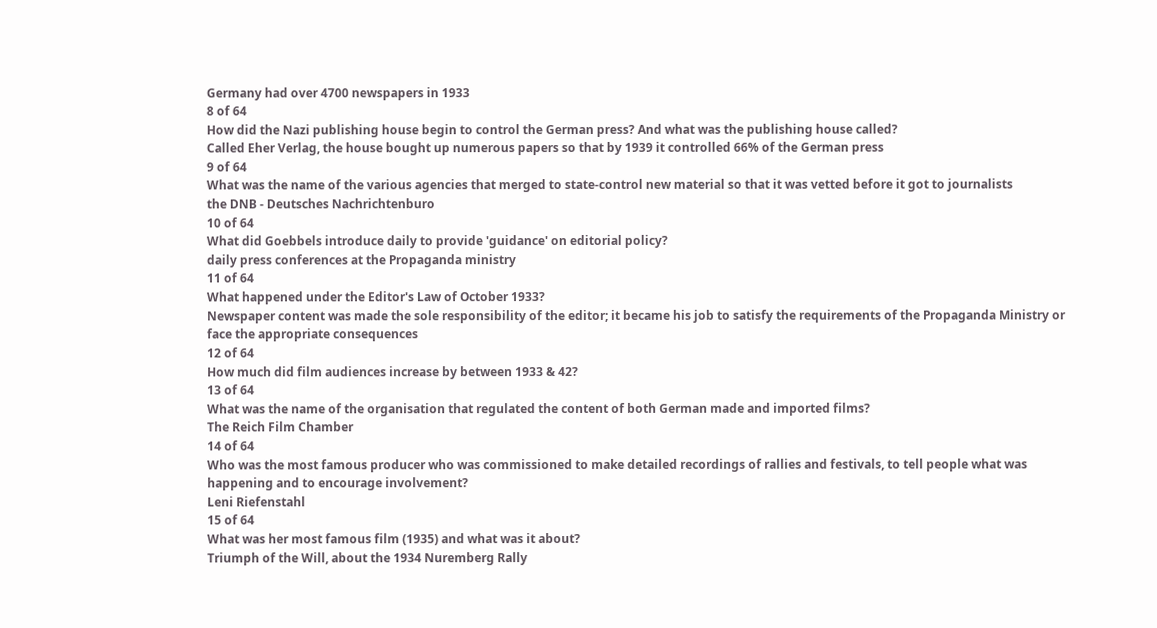Germany had over 4700 newspapers in 1933
8 of 64
How did the Nazi publishing house begin to control the German press? And what was the publishing house called?
Called Eher Verlag, the house bought up numerous papers so that by 1939 it controlled 66% of the German press
9 of 64
What was the name of the various agencies that merged to state-control new material so that it was vetted before it got to journalists
the DNB - Deutsches Nachrichtenburo
10 of 64
What did Goebbels introduce daily to provide 'guidance' on editorial policy?
daily press conferences at the Propaganda ministry
11 of 64
What happened under the Editor's Law of October 1933?
Newspaper content was made the sole responsibility of the editor; it became his job to satisfy the requirements of the Propaganda Ministry or face the appropriate consequences
12 of 64
How much did film audiences increase by between 1933 & 42?
13 of 64
What was the name of the organisation that regulated the content of both German made and imported films?
The Reich Film Chamber
14 of 64
Who was the most famous producer who was commissioned to make detailed recordings of rallies and festivals, to tell people what was happening and to encourage involvement?
Leni Riefenstahl
15 of 64
What was her most famous film (1935) and what was it about?
Triumph of the Will, about the 1934 Nuremberg Rally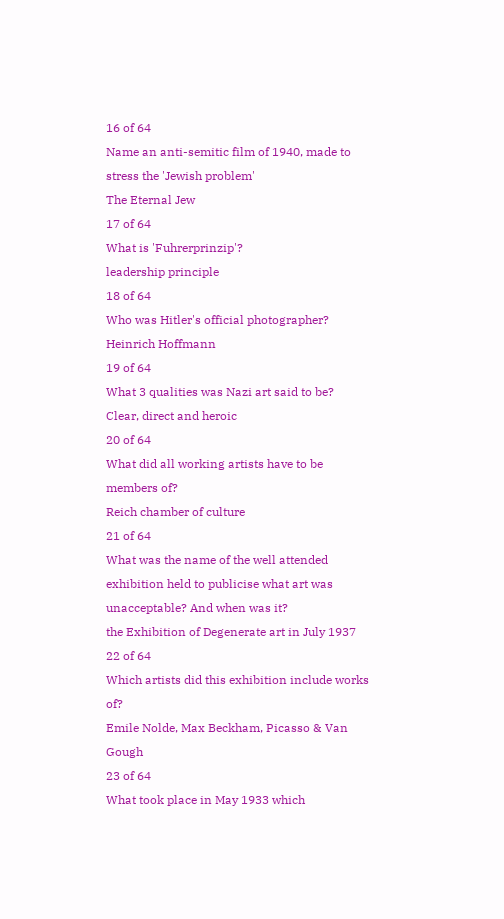16 of 64
Name an anti-semitic film of 1940, made to stress the 'Jewish problem'
The Eternal Jew
17 of 64
What is 'Fuhrerprinzip'?
leadership principle
18 of 64
Who was Hitler's official photographer?
Heinrich Hoffmann
19 of 64
What 3 qualities was Nazi art said to be?
Clear, direct and heroic
20 of 64
What did all working artists have to be members of?
Reich chamber of culture
21 of 64
What was the name of the well attended exhibition held to publicise what art was unacceptable? And when was it?
the Exhibition of Degenerate art in July 1937
22 of 64
Which artists did this exhibition include works of?
Emile Nolde, Max Beckham, Picasso & Van Gough
23 of 64
What took place in May 1933 which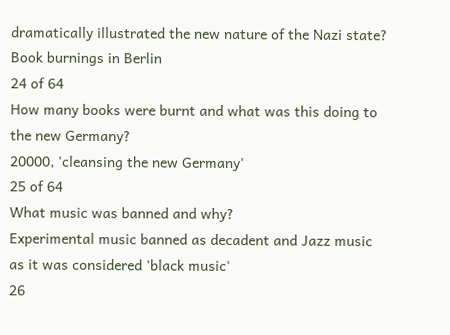dramatically illustrated the new nature of the Nazi state?
Book burnings in Berlin
24 of 64
How many books were burnt and what was this doing to the new Germany?
20000, 'cleansing the new Germany'
25 of 64
What music was banned and why?
Experimental music banned as decadent and Jazz music as it was considered 'black music'
26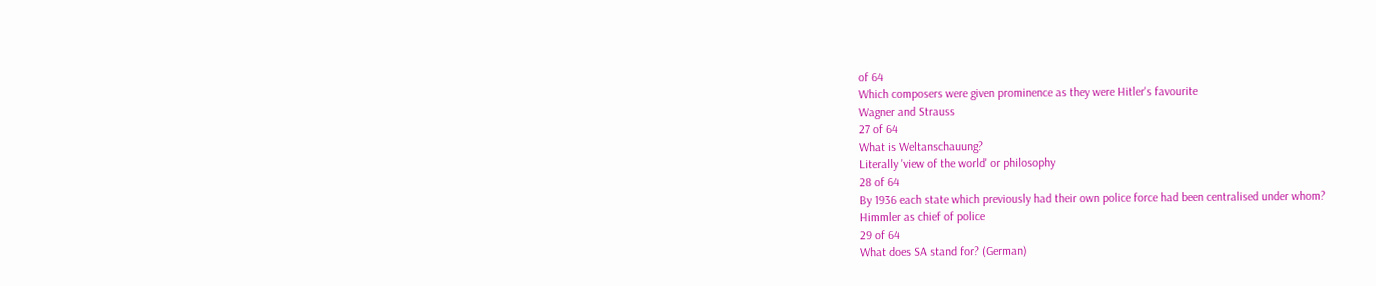of 64
Which composers were given prominence as they were Hitler's favourite
Wagner and Strauss
27 of 64
What is Weltanschauung?
Literally 'view of the world' or philosophy
28 of 64
By 1936 each state which previously had their own police force had been centralised under whom?
Himmler as chief of police
29 of 64
What does SA stand for? (German)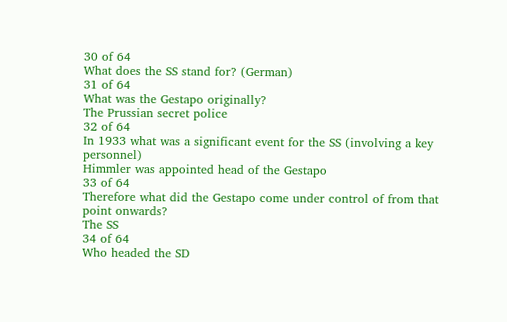30 of 64
What does the SS stand for? (German)
31 of 64
What was the Gestapo originally?
The Prussian secret police
32 of 64
In 1933 what was a significant event for the SS (involving a key personnel)
Himmler was appointed head of the Gestapo
33 of 64
Therefore what did the Gestapo come under control of from that point onwards?
The SS
34 of 64
Who headed the SD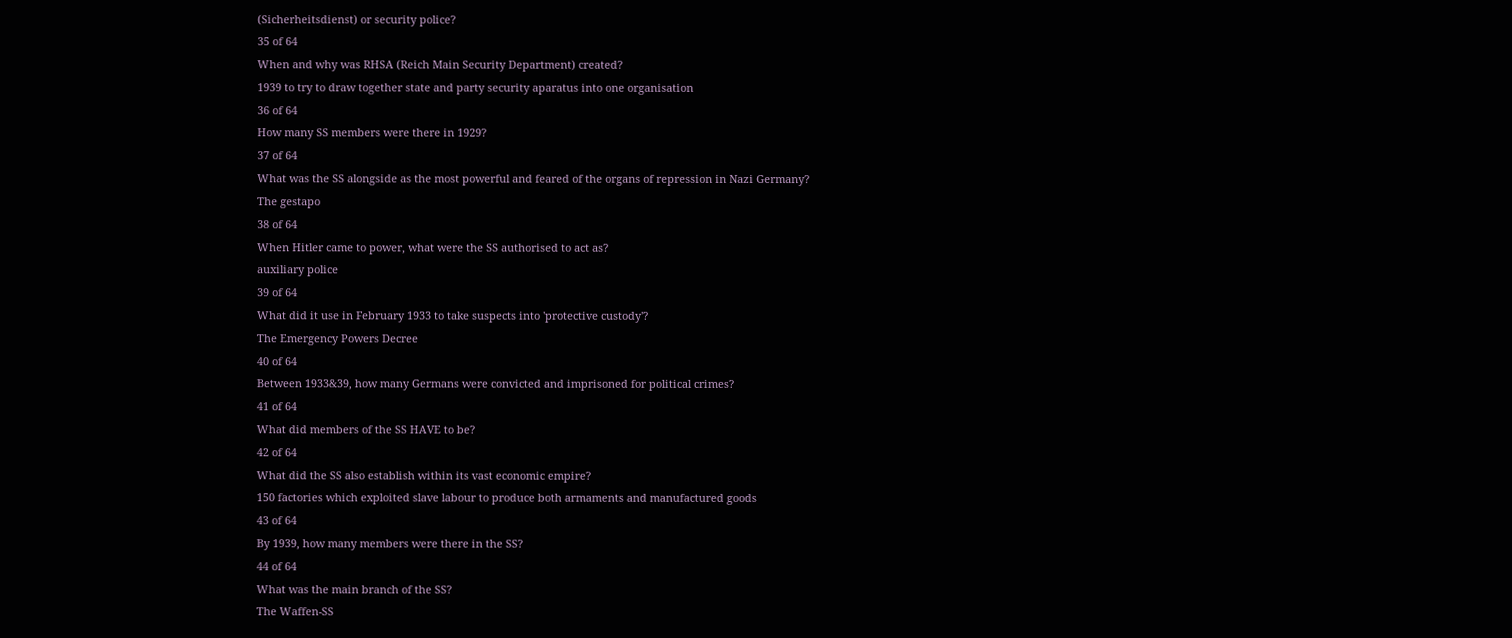(Sicherheitsdienst) or security police?
35 of 64
When and why was RHSA (Reich Main Security Department) created?
1939 to try to draw together state and party security aparatus into one organisation
36 of 64
How many SS members were there in 1929?
37 of 64
What was the SS alongside as the most powerful and feared of the organs of repression in Nazi Germany?
The gestapo
38 of 64
When Hitler came to power, what were the SS authorised to act as?
auxiliary police
39 of 64
What did it use in February 1933 to take suspects into 'protective custody'?
The Emergency Powers Decree
40 of 64
Between 1933&39, how many Germans were convicted and imprisoned for political crimes?
41 of 64
What did members of the SS HAVE to be?
42 of 64
What did the SS also establish within its vast economic empire?
150 factories which exploited slave labour to produce both armaments and manufactured goods
43 of 64
By 1939, how many members were there in the SS?
44 of 64
What was the main branch of the SS?
The Waffen-SS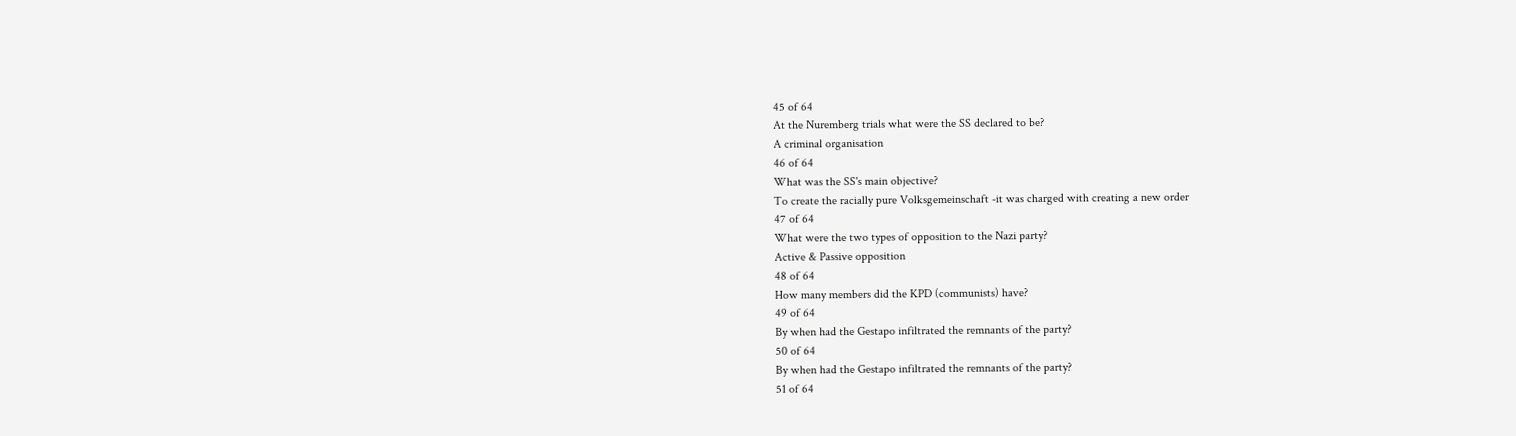45 of 64
At the Nuremberg trials what were the SS declared to be?
A criminal organisation
46 of 64
What was the SS's main objective?
To create the racially pure Volksgemeinschaft -it was charged with creating a new order
47 of 64
What were the two types of opposition to the Nazi party?
Active & Passive opposition
48 of 64
How many members did the KPD (communists) have?
49 of 64
By when had the Gestapo infiltrated the remnants of the party?
50 of 64
By when had the Gestapo infiltrated the remnants of the party?
51 of 64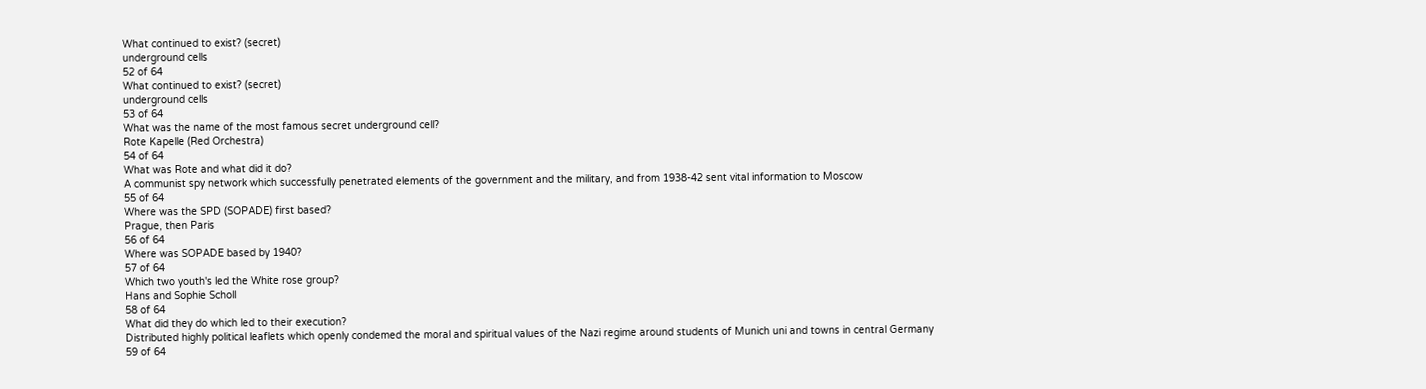What continued to exist? (secret)
underground cells
52 of 64
What continued to exist? (secret)
underground cells
53 of 64
What was the name of the most famous secret underground cell?
Rote Kapelle (Red Orchestra)
54 of 64
What was Rote and what did it do?
A communist spy network which successfully penetrated elements of the government and the military, and from 1938-42 sent vital information to Moscow
55 of 64
Where was the SPD (SOPADE) first based?
Prague, then Paris
56 of 64
Where was SOPADE based by 1940?
57 of 64
Which two youth's led the White rose group?
Hans and Sophie Scholl
58 of 64
What did they do which led to their execution?
Distributed highly political leaflets which openly condemed the moral and spiritual values of the Nazi regime around students of Munich uni and towns in central Germany
59 of 64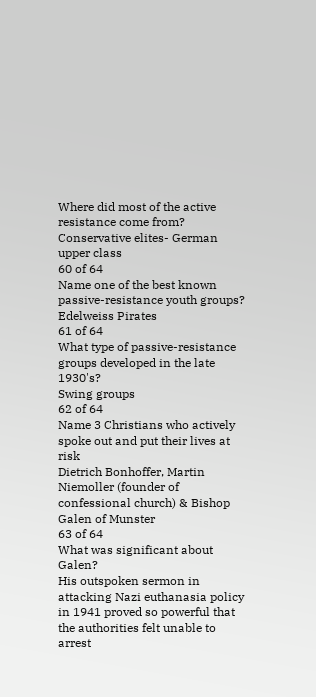Where did most of the active resistance come from?
Conservative elites- German upper class
60 of 64
Name one of the best known passive-resistance youth groups?
Edelweiss Pirates
61 of 64
What type of passive-resistance groups developed in the late 1930's?
Swing groups
62 of 64
Name 3 Christians who actively spoke out and put their lives at risk
Dietrich Bonhoffer, Martin Niemoller (founder of confessional church) & Bishop Galen of Munster
63 of 64
What was significant about Galen?
His outspoken sermon in attacking Nazi euthanasia policy in 1941 proved so powerful that the authorities felt unable to arrest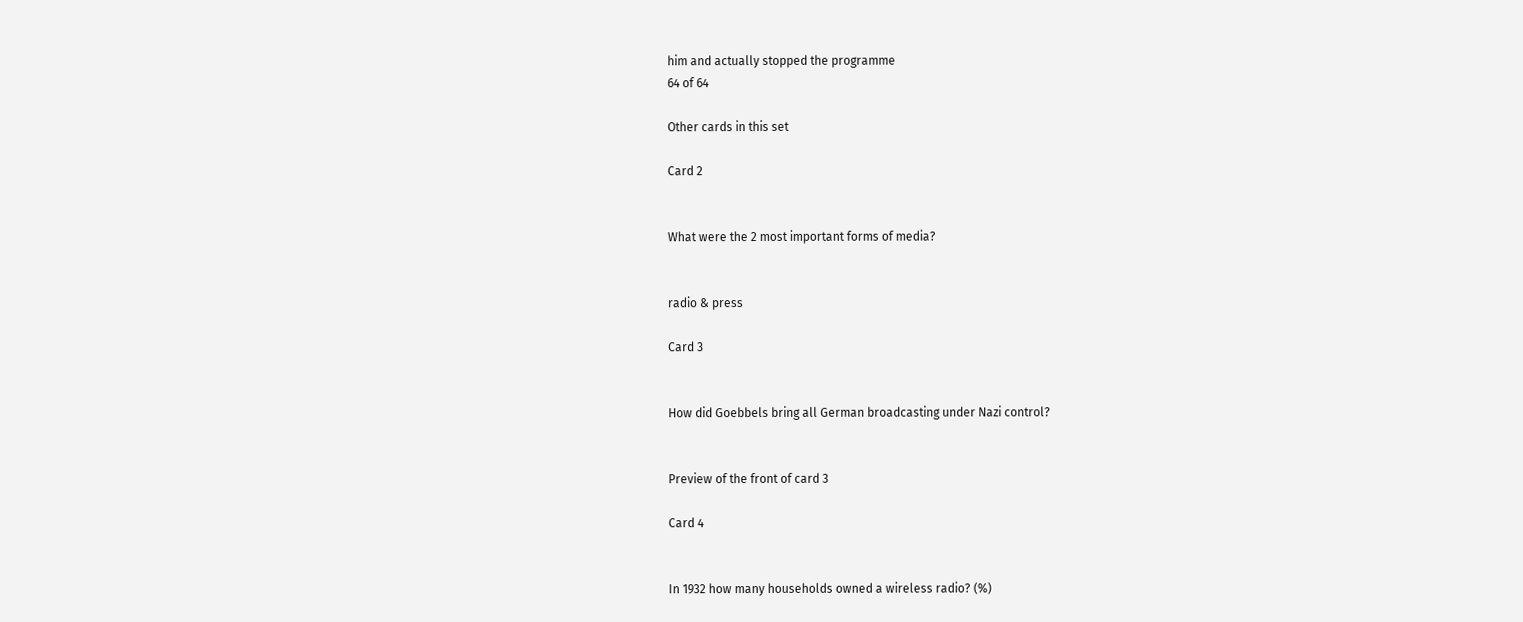him and actually stopped the programme
64 of 64

Other cards in this set

Card 2


What were the 2 most important forms of media?


radio & press

Card 3


How did Goebbels bring all German broadcasting under Nazi control?


Preview of the front of card 3

Card 4


In 1932 how many households owned a wireless radio? (%)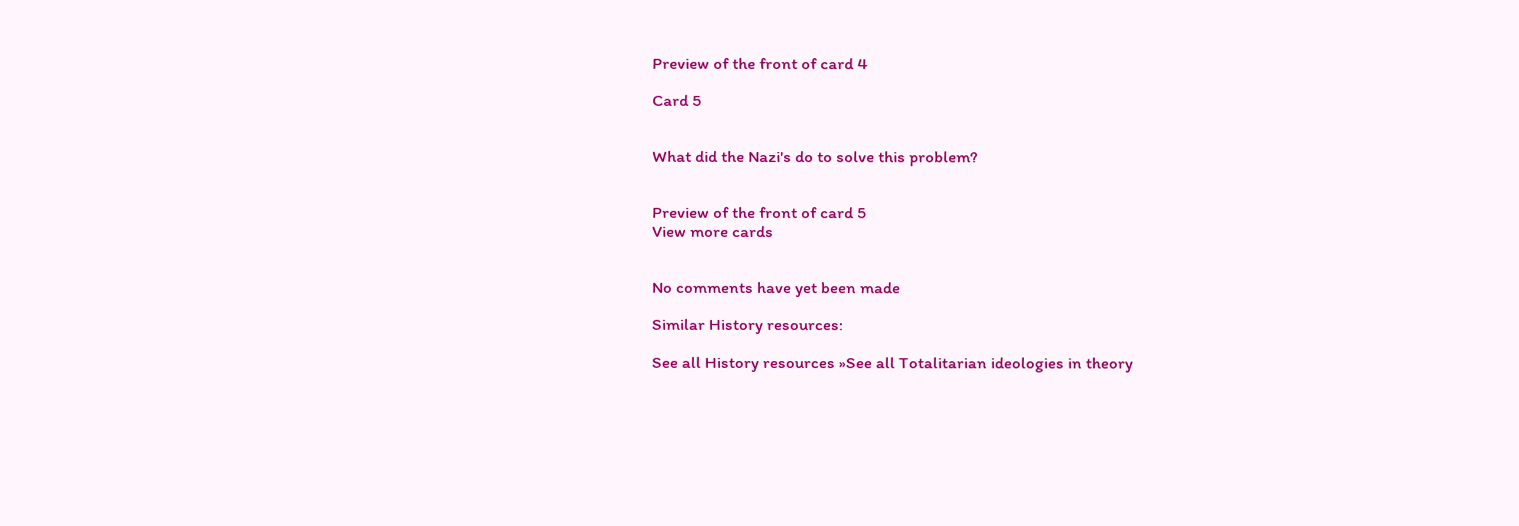Preview of the front of card 4

Card 5


What did the Nazi's do to solve this problem?


Preview of the front of card 5
View more cards


No comments have yet been made

Similar History resources:

See all History resources »See all Totalitarian ideologies in theory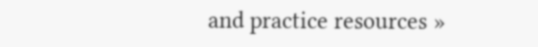and practice resources »